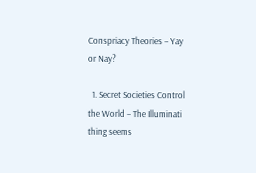Conspriacy Theories – Yay or Nay?

  1. Secret Societies Control the World – The Illuminati thing seems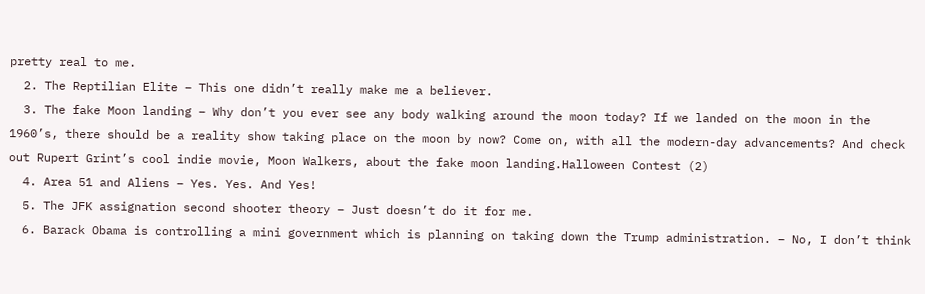pretty real to me.
  2. The Reptilian Elite – This one didn’t really make me a believer.
  3. The fake Moon landing – Why don’t you ever see any body walking around the moon today? If we landed on the moon in the 1960’s, there should be a reality show taking place on the moon by now? Come on, with all the modern-day advancements? And check out Rupert Grint’s cool indie movie, Moon Walkers, about the fake moon landing.Halloween Contest (2)
  4. Area 51 and Aliens – Yes. Yes. And Yes!
  5. The JFK assignation second shooter theory – Just doesn’t do it for me.
  6. Barack Obama is controlling a mini government which is planning on taking down the Trump administration. – No, I don’t think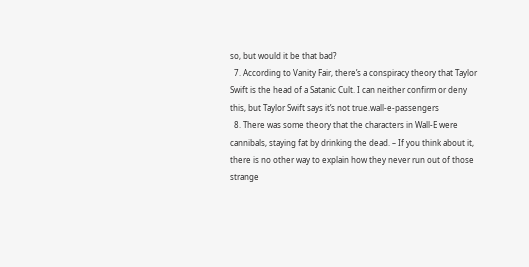so, but would it be that bad?
  7. According to Vanity Fair, there’s a conspiracy theory that Taylor Swift is the head of a Satanic Cult. I can neither confirm or deny this, but Taylor Swift says it’s not true.wall-e-passengers
  8. There was some theory that the characters in Wall-E were cannibals, staying fat by drinking the dead. – If you think about it, there is no other way to explain how they never run out of those strange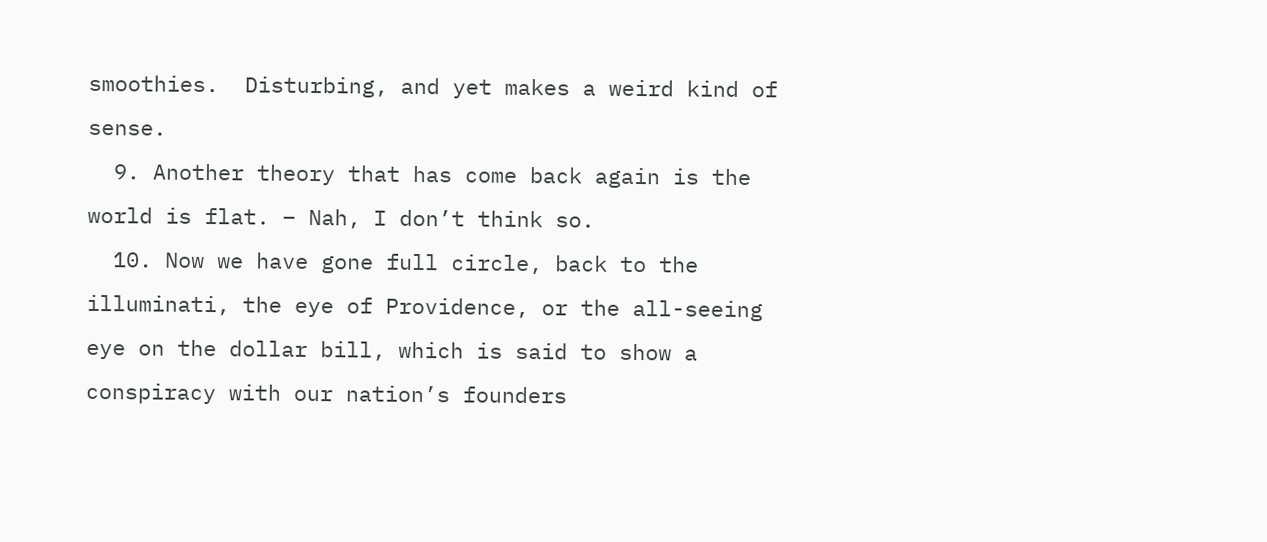smoothies.  Disturbing, and yet makes a weird kind of sense.
  9. Another theory that has come back again is the world is flat. – Nah, I don’t think so.
  10. Now we have gone full circle, back to the illuminati, the eye of Providence, or the all-seeing eye on the dollar bill, which is said to show a conspiracy with our nation’s founders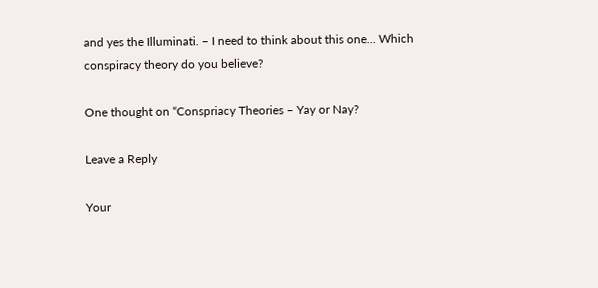and yes the Illuminati. – I need to think about this one… Which conspiracy theory do you believe?

One thought on “Conspriacy Theories – Yay or Nay?

Leave a Reply

Your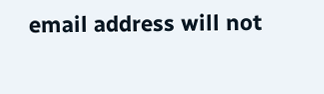email address will not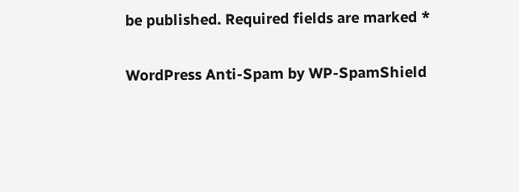be published. Required fields are marked *

WordPress Anti-Spam by WP-SpamShield